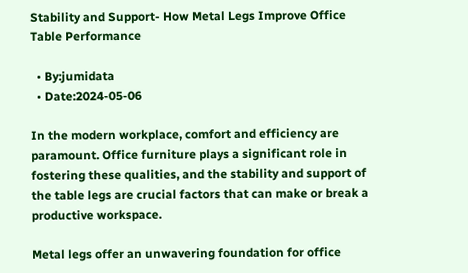Stability and Support- How Metal Legs Improve Office Table Performance

  • By:jumidata
  • Date:2024-05-06

In the modern workplace, comfort and efficiency are paramount. Office furniture plays a significant role in fostering these qualities, and the stability and support of the table legs are crucial factors that can make or break a productive workspace.

Metal legs offer an unwavering foundation for office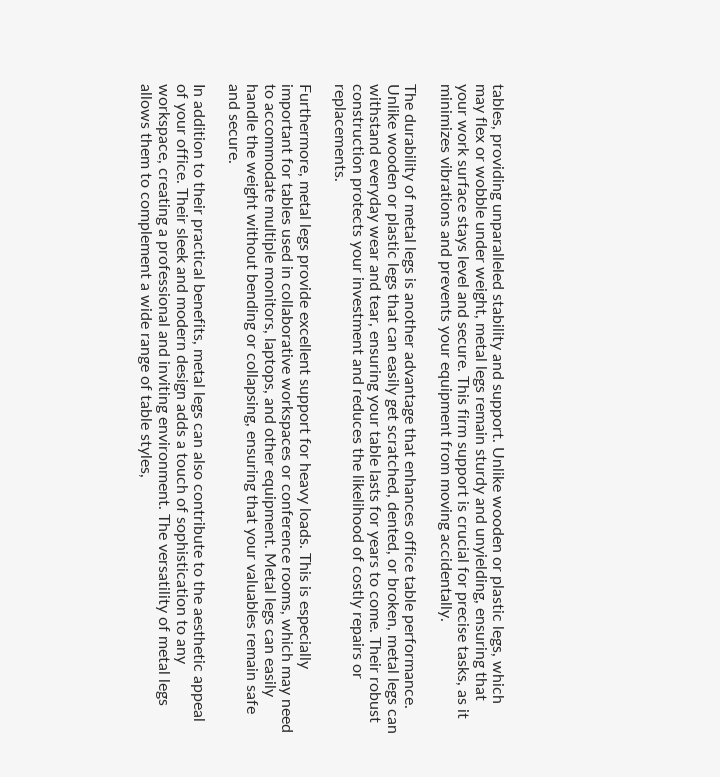tables, providing unparalleled stability and support. Unlike wooden or plastic legs, which may flex or wobble under weight, metal legs remain sturdy and unyielding, ensuring that your work surface stays level and secure. This firm support is crucial for precise tasks, as it minimizes vibrations and prevents your equipment from moving accidentally.

The durability of metal legs is another advantage that enhances office table performance. Unlike wooden or plastic legs that can easily get scratched, dented, or broken, metal legs can withstand everyday wear and tear, ensuring your table lasts for years to come. Their robust construction protects your investment and reduces the likelihood of costly repairs or replacements.

Furthermore, metal legs provide excellent support for heavy loads. This is especially important for tables used in collaborative workspaces or conference rooms, which may need to accommodate multiple monitors, laptops, and other equipment. Metal legs can easily handle the weight without bending or collapsing, ensuring that your valuables remain safe and secure.

In addition to their practical benefits, metal legs can also contribute to the aesthetic appeal of your office. Their sleek and modern design adds a touch of sophistication to any workspace, creating a professional and inviting environment. The versatility of metal legs allows them to complement a wide range of table styles,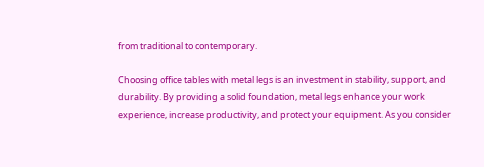from traditional to contemporary.

Choosing office tables with metal legs is an investment in stability, support, and durability. By providing a solid foundation, metal legs enhance your work experience, increase productivity, and protect your equipment. As you consider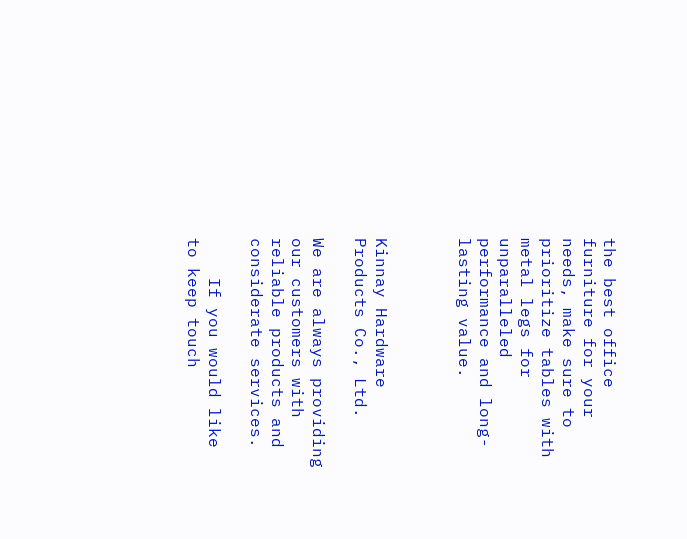the best office furniture for your needs, make sure to prioritize tables with metal legs for unparalleled performance and long-lasting value.



Kinnay Hardware Products Co., Ltd.

We are always providing our customers with reliable products and considerate services.

    If you would like to keep touch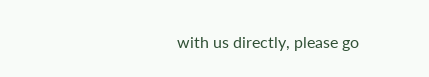with us directly, please go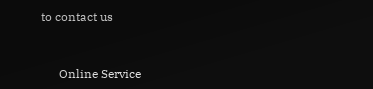to contact us


      Online Service